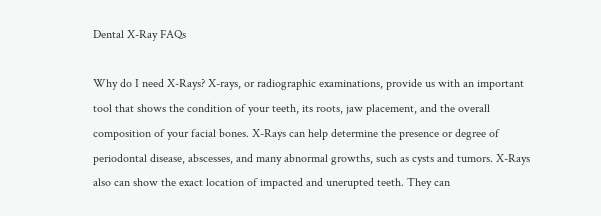Dental X-Ray FAQs

Why do I need X-Rays? X-rays, or radiographic examinations, provide us with an important tool that shows the condition of your teeth, its roots, jaw placement, and the overall composition of your facial bones. X-Rays can help determine the presence or degree of periodontal disease, abscesses, and many abnormal growths, such as cysts and tumors. X-Rays also can show the exact location of impacted and unerupted teeth. They can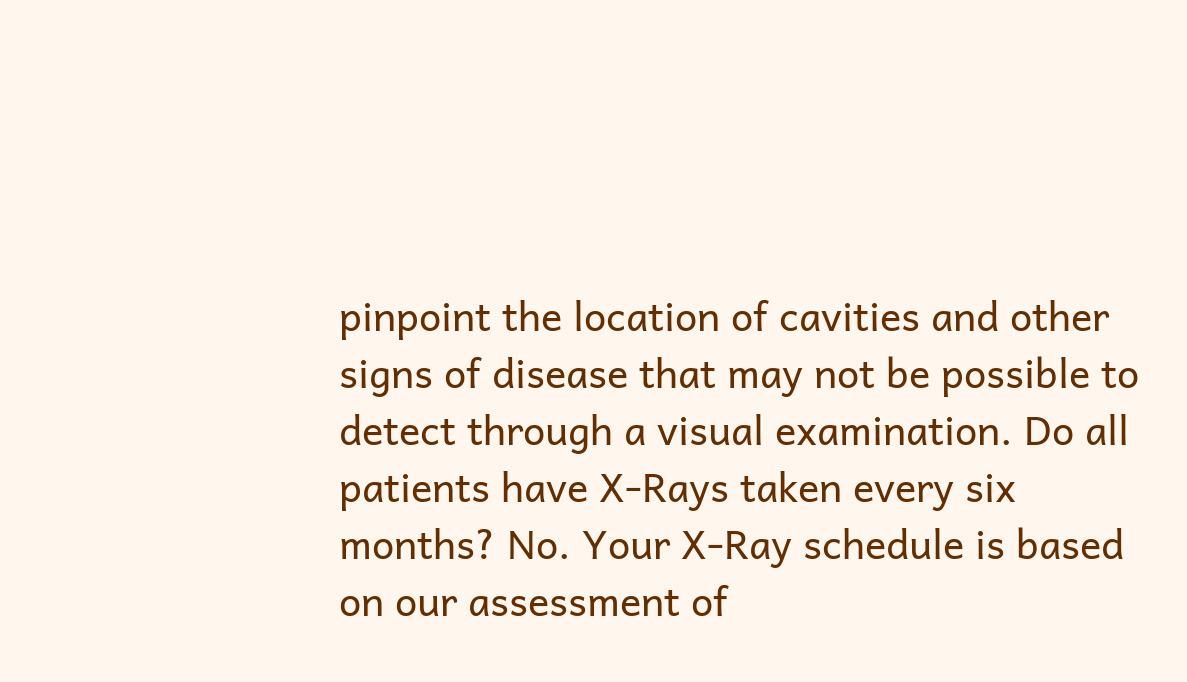pinpoint the location of cavities and other signs of disease that may not be possible to detect through a visual examination. Do all patients have X-Rays taken every six months? No. Your X-Ray schedule is based on our assessment of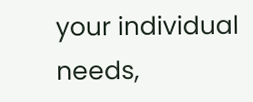your individual needs,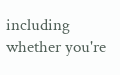including whether you're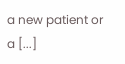a new patient or a [...]